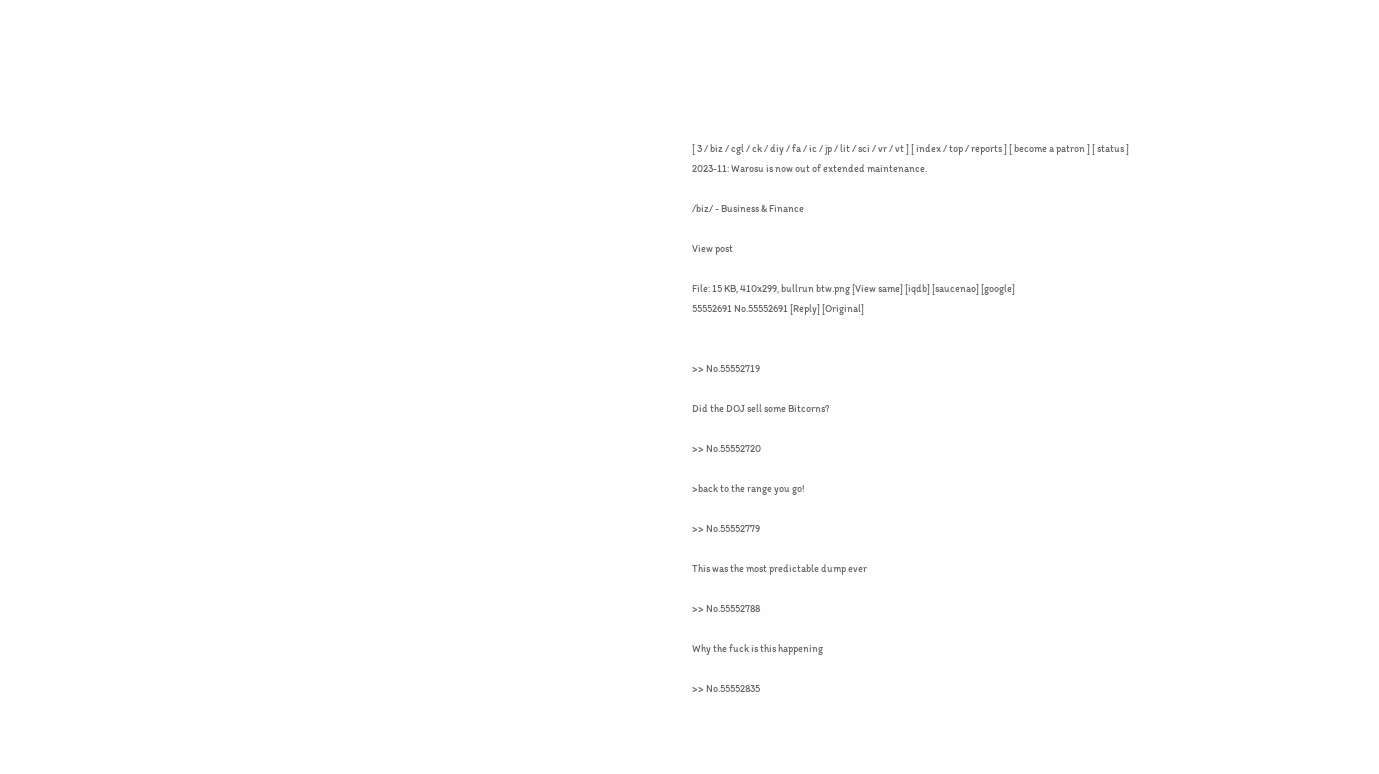[ 3 / biz / cgl / ck / diy / fa / ic / jp / lit / sci / vr / vt ] [ index / top / reports ] [ become a patron ] [ status ]
2023-11: Warosu is now out of extended maintenance.

/biz/ - Business & Finance

View post

File: 15 KB, 410x299, bullrun btw.png [View same] [iqdb] [saucenao] [google]
55552691 No.55552691 [Reply] [Original]


>> No.55552719

Did the DOJ sell some Bitcorns?

>> No.55552720

>back to the range you go!

>> No.55552779

This was the most predictable dump ever

>> No.55552788

Why the fuck is this happening

>> No.55552835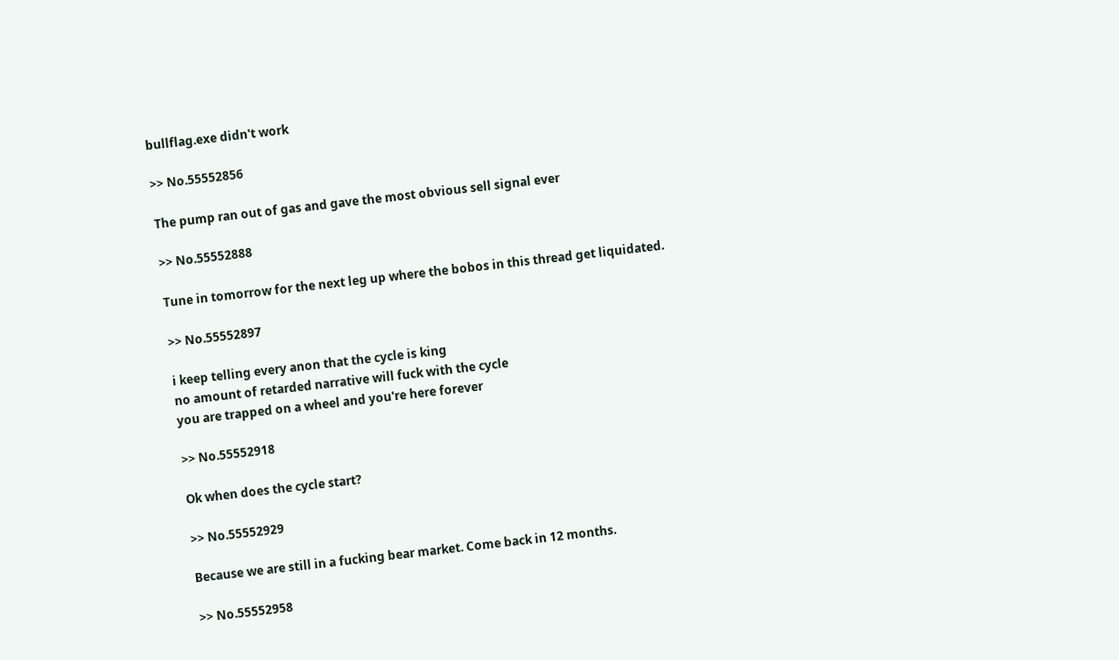bullflag.exe didn't work

>> No.55552856

The pump ran out of gas and gave the most obvious sell signal ever

>> No.55552888

Tune in tomorrow for the next leg up where the bobos in this thread get liquidated.

>> No.55552897

i keep telling every anon that the cycle is king
no amount of retarded narrative will fuck with the cycle
you are trapped on a wheel and you're here forever

>> No.55552918

Ok when does the cycle start?

>> No.55552929

Because we are still in a fucking bear market. Come back in 12 months.

>> No.55552958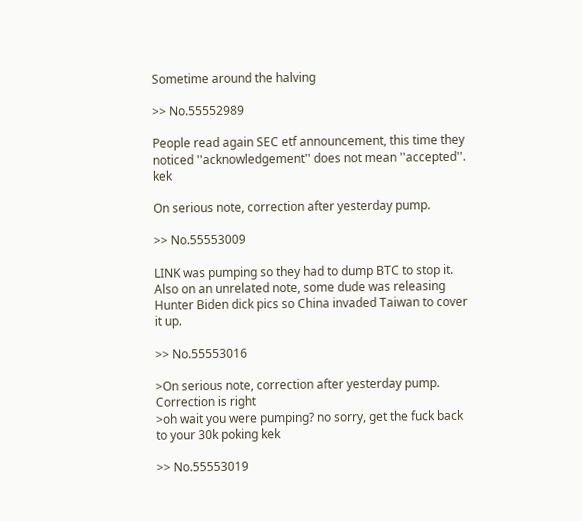Sometime around the halving

>> No.55552989

People read again SEC etf announcement, this time they noticed ''acknowledgement'' does not mean ''accepted''. kek

On serious note, correction after yesterday pump.

>> No.55553009

LINK was pumping so they had to dump BTC to stop it. Also on an unrelated note, some dude was releasing Hunter Biden dick pics so China invaded Taiwan to cover it up.

>> No.55553016

>On serious note, correction after yesterday pump.
Correction is right
>oh wait you were pumping? no sorry, get the fuck back to your 30k poking kek

>> No.55553019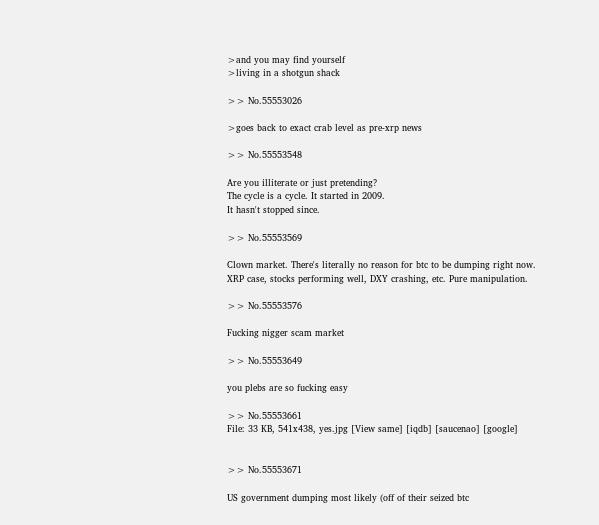>and you may find yourself
>living in a shotgun shack

>> No.55553026

>goes back to exact crab level as pre-xrp news

>> No.55553548

Are you illiterate or just pretending?
The cycle is a cycle. It started in 2009.
It hasn't stopped since.

>> No.55553569

Clown market. There's literally no reason for btc to be dumping right now. XRP case, stocks performing well, DXY crashing, etc. Pure manipulation.

>> No.55553576

Fucking nigger scam market

>> No.55553649

you plebs are so fucking easy

>> No.55553661
File: 33 KB, 541x438, yes.jpg [View same] [iqdb] [saucenao] [google]


>> No.55553671

US government dumping most likely (off of their seized btc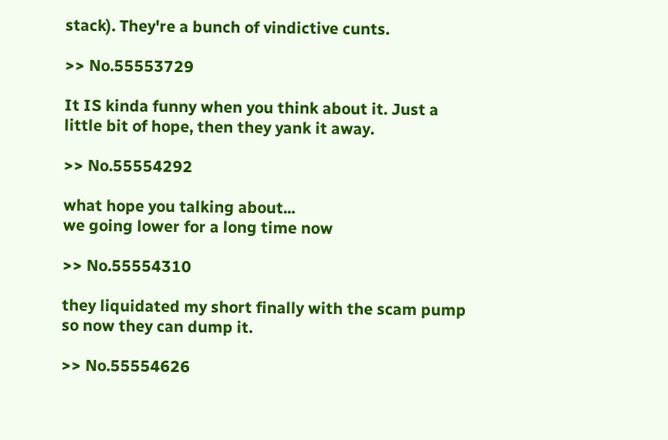stack). They're a bunch of vindictive cunts.

>> No.55553729

It IS kinda funny when you think about it. Just a little bit of hope, then they yank it away.

>> No.55554292

what hope you talking about...
we going lower for a long time now

>> No.55554310

they liquidated my short finally with the scam pump so now they can dump it.

>> No.55554626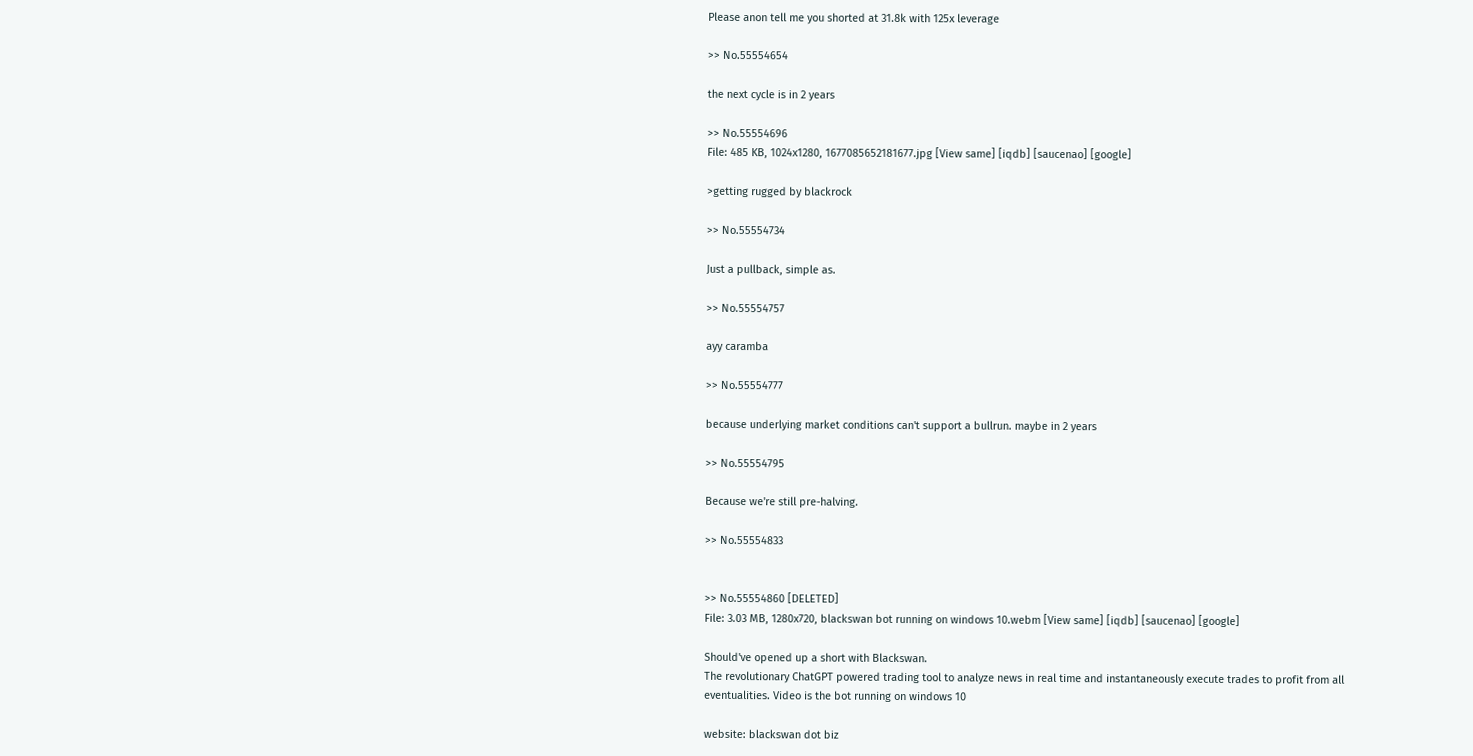Please anon tell me you shorted at 31.8k with 125x leverage

>> No.55554654

the next cycle is in 2 years

>> No.55554696
File: 485 KB, 1024x1280, 1677085652181677.jpg [View same] [iqdb] [saucenao] [google]

>getting rugged by blackrock

>> No.55554734

Just a pullback, simple as.

>> No.55554757

ayy caramba

>> No.55554777

because underlying market conditions can't support a bullrun. maybe in 2 years

>> No.55554795

Because we're still pre-halving.

>> No.55554833


>> No.55554860 [DELETED]
File: 3.03 MB, 1280x720, blackswan bot running on windows 10.webm [View same] [iqdb] [saucenao] [google]

Should've opened up a short with Blackswan.
The revolutionary ChatGPT powered trading tool to analyze news in real time and instantaneously execute trades to profit from all eventualities. Video is the bot running on windows 10

website: blackswan dot biz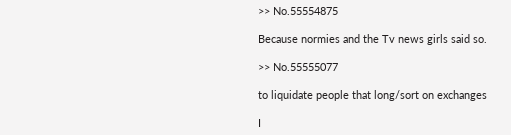>> No.55554875

Because normies and the Tv news girls said so.

>> No.55555077

to liquidate people that long/sort on exchanges

I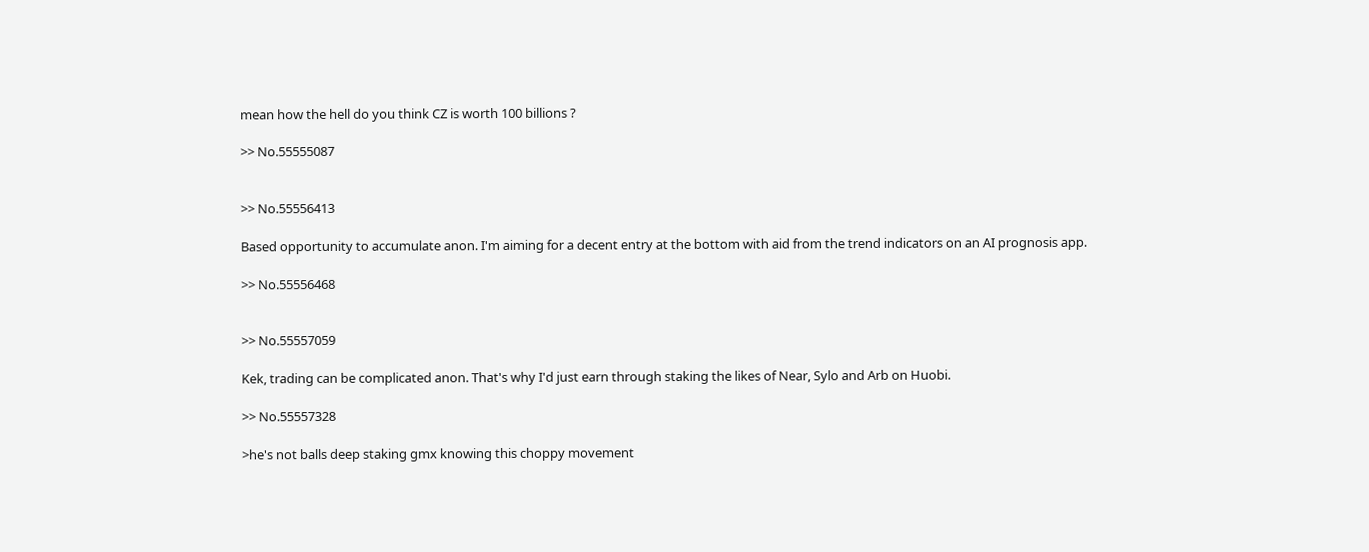mean how the hell do you think CZ is worth 100 billions ?

>> No.55555087


>> No.55556413

Based opportunity to accumulate anon. I'm aiming for a decent entry at the bottom with aid from the trend indicators on an AI prognosis app.

>> No.55556468


>> No.55557059

Kek, trading can be complicated anon. That's why I'd just earn through staking the likes of Near, Sylo and Arb on Huobi.

>> No.55557328

>he's not balls deep staking gmx knowing this choppy movement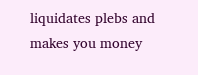liquidates plebs and makes you money